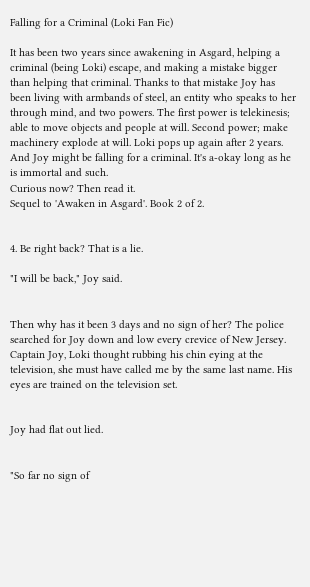Falling for a Criminal (Loki Fan Fic)

It has been two years since awakening in Asgard, helping a criminal (being Loki) escape, and making a mistake bigger than helping that criminal. Thanks to that mistake Joy has been living with armbands of steel, an entity who speaks to her through mind, and two powers. The first power is telekinesis; able to move objects and people at will. Second power; make machinery explode at will. Loki pops up again after 2 years. And Joy might be falling for a criminal. It's a-okay long as he is immortal and such.
Curious now? Then read it.
Sequel to 'Awaken in Asgard'. Book 2 of 2.


4. Be right back? That is a lie.

"I will be back," Joy said.


Then why has it been 3 days and no sign of her? The police searched for Joy down and low every crevice of New Jersey. Captain Joy, Loki thought rubbing his chin eying at the television, she must have called me by the same last name. His eyes are trained on the television set.


Joy had flat out lied.


"So far no sign of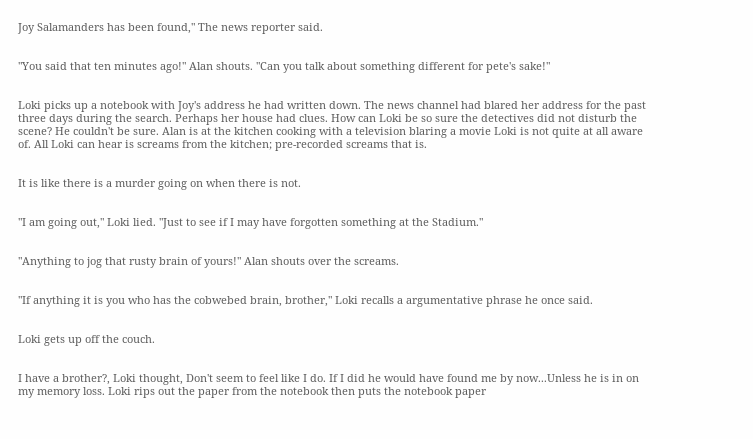Joy Salamanders has been found," The news reporter said.


"You said that ten minutes ago!" Alan shouts. "Can you talk about something different for pete's sake!"


Loki picks up a notebook with Joy's address he had written down. The news channel had blared her address for the past three days during the search. Perhaps her house had clues. How can Loki be so sure the detectives did not disturb the scene? He couldn't be sure. Alan is at the kitchen cooking with a television blaring a movie Loki is not quite at all aware of. All Loki can hear is screams from the kitchen; pre-recorded screams that is.


It is like there is a murder going on when there is not.


"I am going out," Loki lied. "Just to see if I may have forgotten something at the Stadium."


"Anything to jog that rusty brain of yours!" Alan shouts over the screams.


"If anything it is you who has the cobwebed brain, brother," Loki recalls a argumentative phrase he once said.


Loki gets up off the couch.


I have a brother?, Loki thought, Don't seem to feel like I do. If I did he would have found me by now...Unless he is in on my memory loss. Loki rips out the paper from the notebook then puts the notebook paper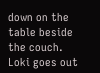down on the table beside the couch. Loki goes out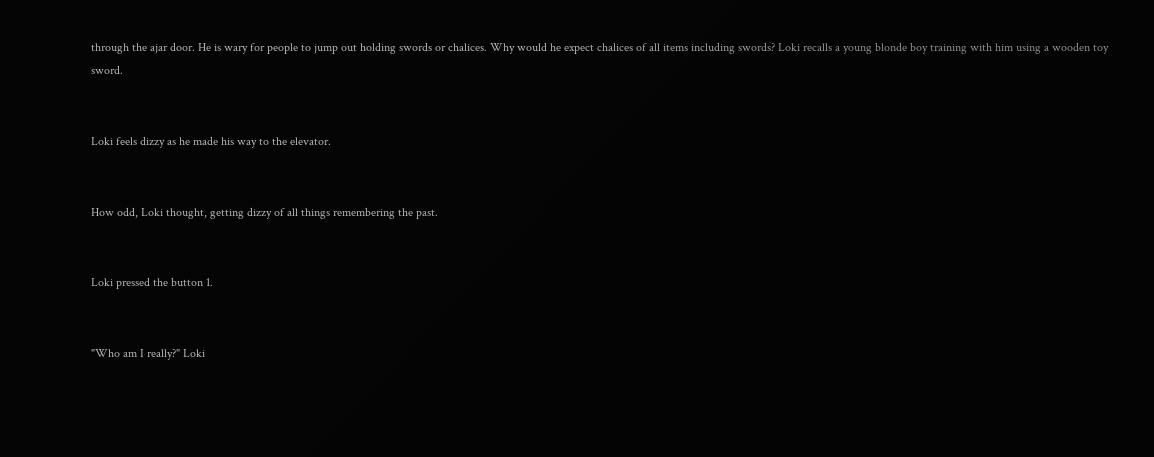through the ajar door. He is wary for people to jump out holding swords or chalices. Why would he expect chalices of all items including swords? Loki recalls a young blonde boy training with him using a wooden toy sword.


Loki feels dizzy as he made his way to the elevator.


How odd, Loki thought, getting dizzy of all things remembering the past.


Loki pressed the button 1.


"Who am I really?" Loki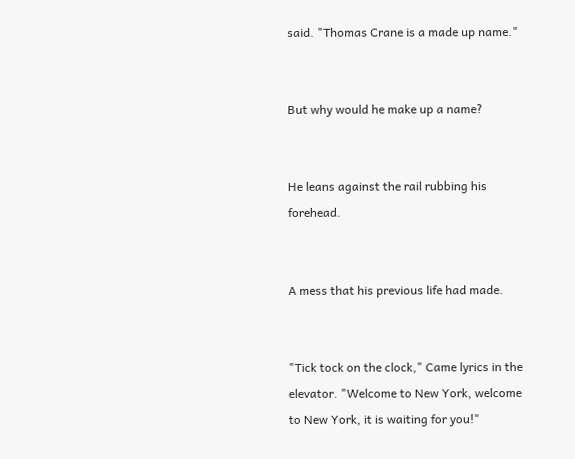said. "Thomas Crane is a made up name."


But why would he make up a name?


He leans against the rail rubbing his forehead.


A mess that his previous life had made.


"Tick tock on the clock," Came lyrics in the elevator. "Welcome to New York, welcome to New York, it is waiting for you!"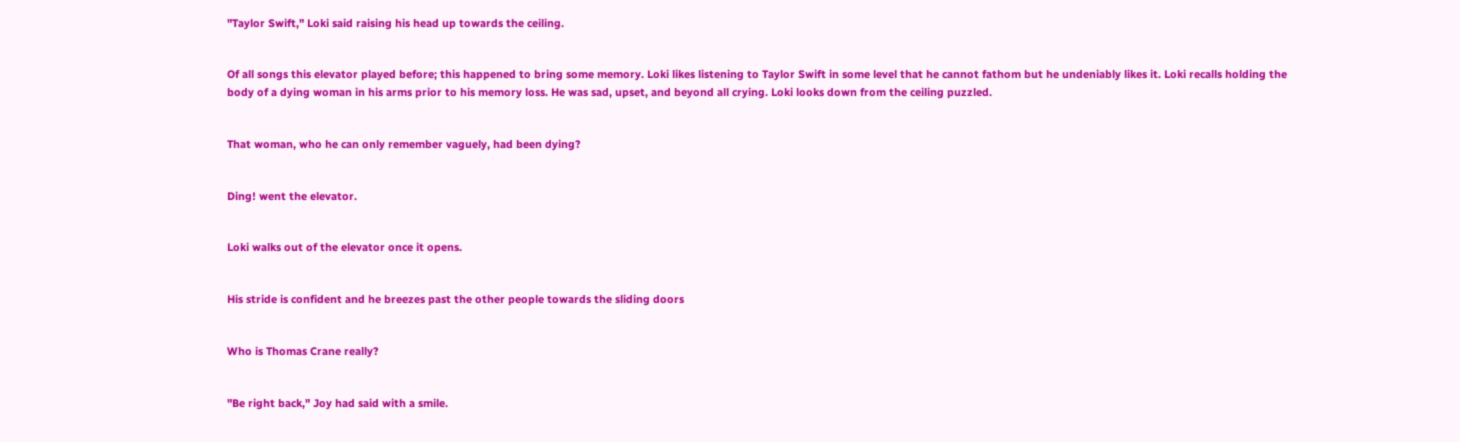"Taylor Swift," Loki said raising his head up towards the ceiling.


Of all songs this elevator played before; this happened to bring some memory. Loki likes listening to Taylor Swift in some level that he cannot fathom but he undeniably likes it. Loki recalls holding the body of a dying woman in his arms prior to his memory loss. He was sad, upset, and beyond all crying. Loki looks down from the ceiling puzzled.


That woman, who he can only remember vaguely, had been dying?


Ding! went the elevator.


Loki walks out of the elevator once it opens.


His stride is confident and he breezes past the other people towards the sliding doors


Who is Thomas Crane really?


"Be right back," Joy had said with a smile.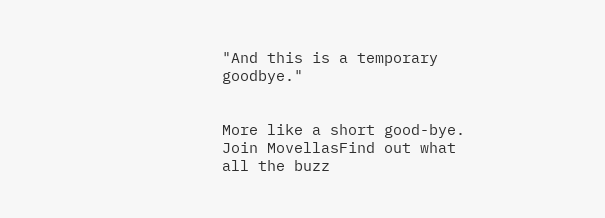"And this is a temporary goodbye."


More like a short good-bye.
Join MovellasFind out what all the buzz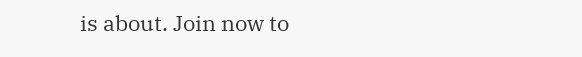is about. Join now to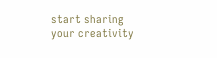start sharing your creativity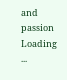and passion
Loading ...